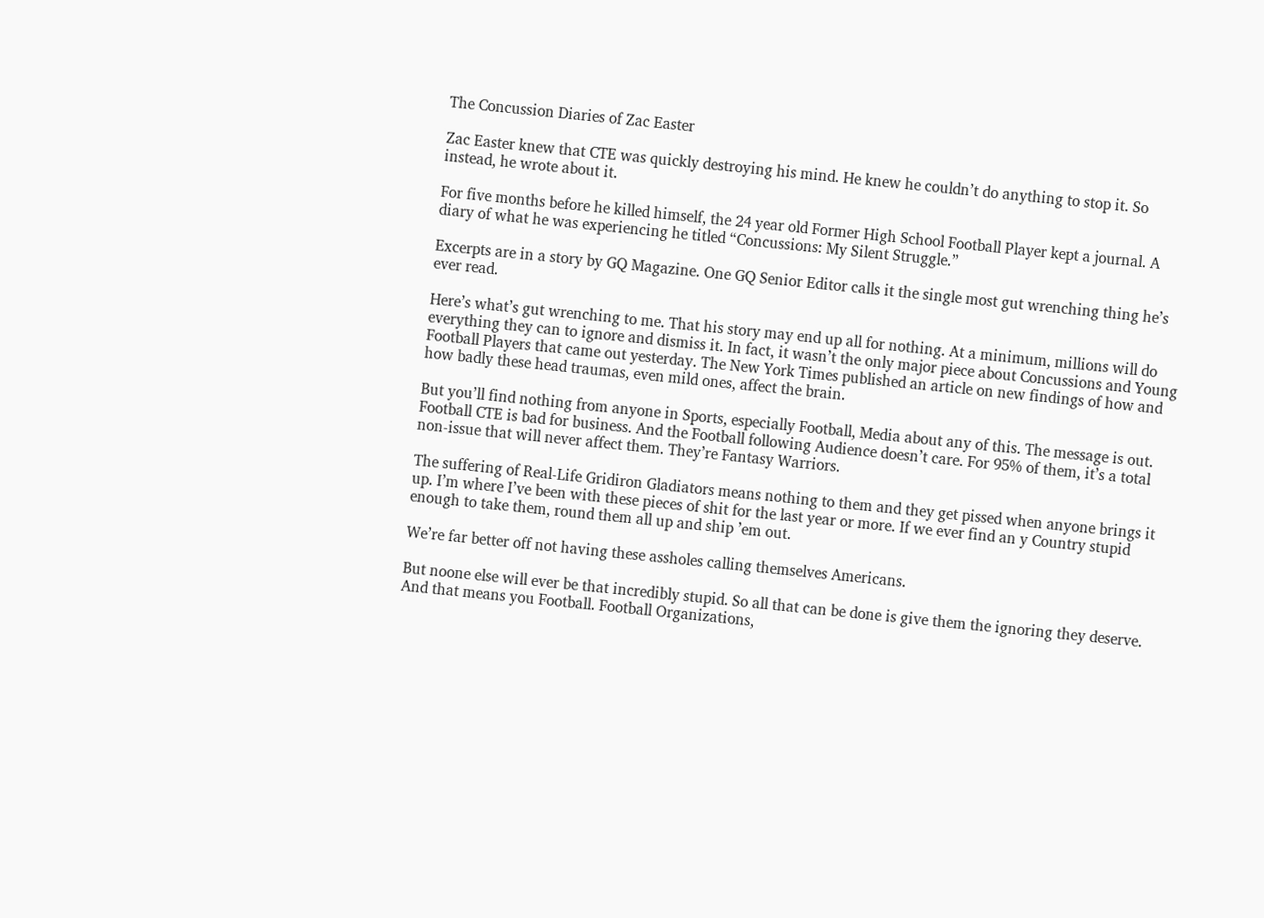The Concussion Diaries of Zac Easter

Zac Easter knew that CTE was quickly destroying his mind. He knew he couldn’t do anything to stop it. So instead, he wrote about it.

For five months before he killed himself, the 24 year old Former High School Football Player kept a journal. A diary of what he was experiencing he titled “Concussions: My Silent Struggle.”

Excerpts are in a story by GQ Magazine. One GQ Senior Editor calls it the single most gut wrenching thing he’s ever read.

Here’s what’s gut wrenching to me. That his story may end up all for nothing. At a minimum, millions will do everything they can to ignore and dismiss it. In fact, it wasn’t the only major piece about Concussions and Young Football Players that came out yesterday. The New York Times published an article on new findings of how and how badly these head traumas, even mild ones, affect the brain.

But you’ll find nothing from anyone in Sports, especially Football, Media about any of this. The message is out. Football CTE is bad for business. And the Football following Audience doesn’t care. For 95% of them, it’s a total non-issue that will never affect them. They’re Fantasy Warriors.

The suffering of Real-Life Gridiron Gladiators means nothing to them and they get pissed when anyone brings it up. I’m where I’ve been with these pieces of shit for the last year or more. If we ever find an y Country stupid enough to take them, round them all up and ship ’em out.

We’re far better off not having these assholes calling themselves Americans.

But noone else will ever be that incredibly stupid. So all that can be done is give them the ignoring they deserve. And that means you Football. Football Organizations,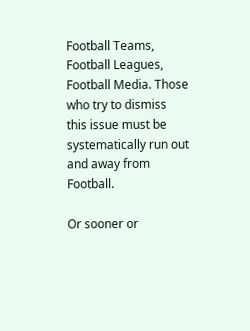Football Teams, Football Leagues, Football Media. Those who try to dismiss this issue must be systematically run out and away from Football.

Or sooner or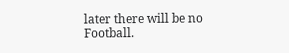later there will be no Football.